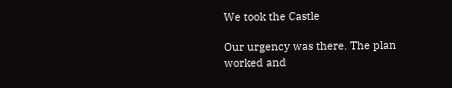We took the Castle

Our urgency was there. The plan worked and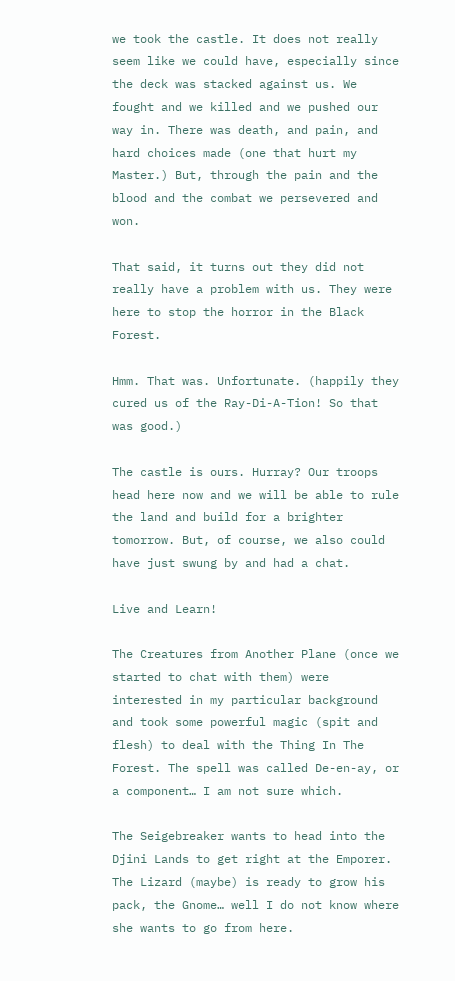we took the castle. It does not really seem like we could have, especially since the deck was stacked against us. We fought and we killed and we pushed our way in. There was death, and pain, and hard choices made (one that hurt my Master.) But, through the pain and the blood and the combat we persevered and won.

That said, it turns out they did not really have a problem with us. They were here to stop the horror in the Black Forest.

Hmm. That was. Unfortunate. (happily they cured us of the Ray-Di-A-Tion! So that was good.)

The castle is ours. Hurray? Our troops head here now and we will be able to rule the land and build for a brighter tomorrow. But, of course, we also could have just swung by and had a chat.

Live and Learn!

The Creatures from Another Plane (once we started to chat with them) were interested in my particular background and took some powerful magic (spit and flesh) to deal with the Thing In The Forest. The spell was called De-en-ay, or a component… I am not sure which.

The Seigebreaker wants to head into the Djini Lands to get right at the Emporer. The Lizard (maybe) is ready to grow his pack, the Gnome… well I do not know where she wants to go from here.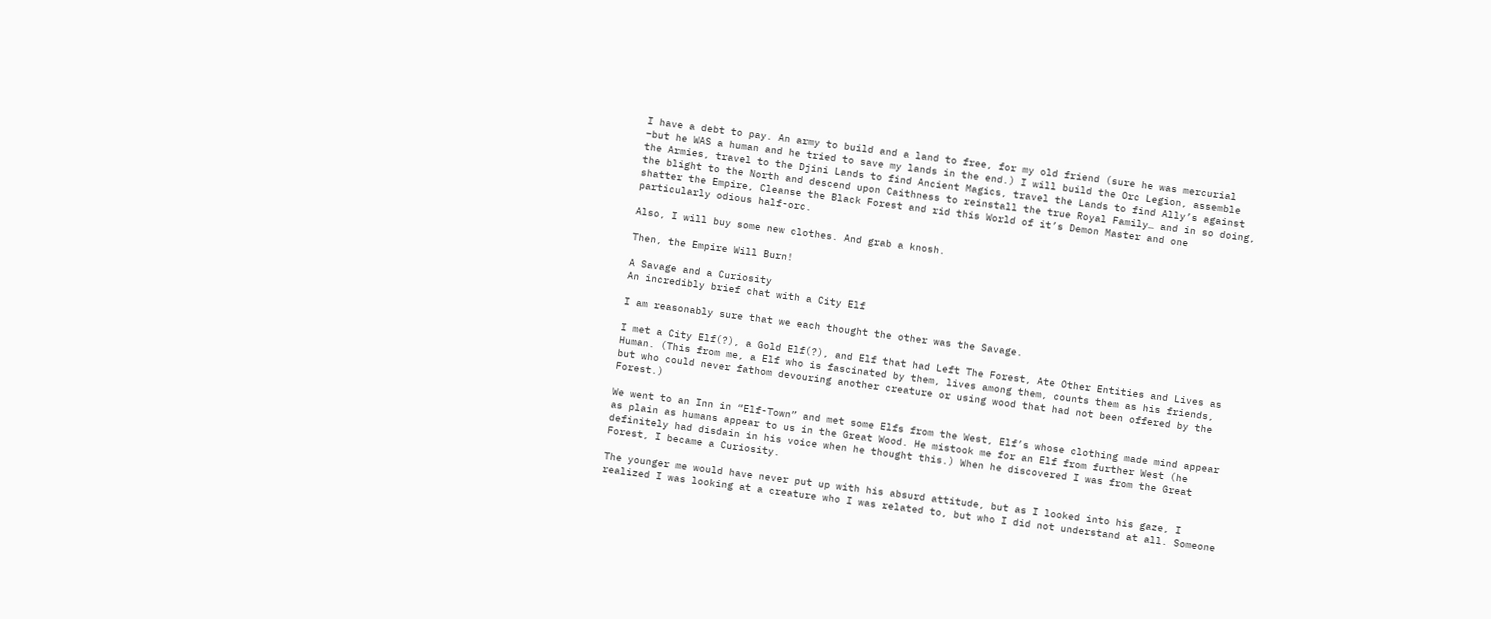I have a debt to pay. An army to build and a land to free, for my old friend (sure he was mercurial –but he WAS a human and he tried to save my lands in the end.) I will build the Orc Legion, assemble the Armies, travel to the Djini Lands to find Ancient Magics, travel the Lands to find Ally’s against the blight to the North and descend upon Caithness to reinstall the true Royal Family… and in so doing, shatter the Empire, Cleanse the Black Forest and rid this World of it’s Demon Master and one particularly odious half-orc.

Also, I will buy some new clothes. And grab a knosh.

Then, the Empire Will Burn!

A Savage and a Curiosity
An incredibly brief chat with a City Elf

I am reasonably sure that we each thought the other was the Savage.

I met a City Elf(?), a Gold Elf(?), and Elf that had Left The Forest, Ate Other Entities and Lives as Human. (This from me, a Elf who is fascinated by them, lives among them, counts them as his friends, but who could never fathom devouring another creature or using wood that had not been offered by the Forest.)

We went to an Inn in “Elf-Town” and met some Elfs from the West, Elf’s whose clothing made mind appear as plain as humans appear to us in the Great Wood. He mistook me for an Elf from further West (he definitely had disdain in his voice when he thought this.) When he discovered I was from the Great Forest, I became a Curiosity.

The younger me would have never put up with his absurd attitude, but as I looked into his gaze, I realized I was looking at a creature who I was related to, but who I did not understand at all. Someone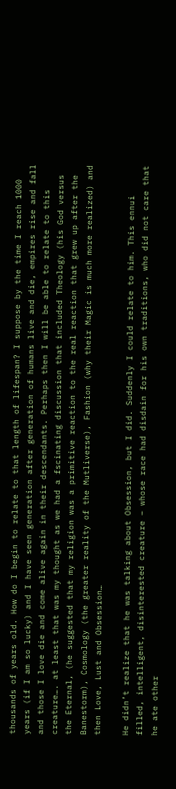thousands of years old. How do I begin to relate to that length of lifespan? I suppose by the time I reach 1000 years (if I am so lucky) and I have seen generation after generation of humans live and die, empires rise and fall and those I love die and come alive again in their descendants. Perhaps then I will be able to relate to this creature…. at least that was my thought as we had a fscinating discussion that included Theology (his God versus the Eternal, (he suggested that my religion was a primitive reaction to the real reaction that grew up after the Banestorm), Cosmology (the greater reality of the Mutliverse), Fashion (why their Magic is much more realized) and then Love, Lust and Obsession…

He didn’t realize that he was talking about Obsession, but I did. Suddenly I could relate to him. This ennui filled, intelligent, disinterested creature – whose race had disdain for his own traditions, who did not care that he ate other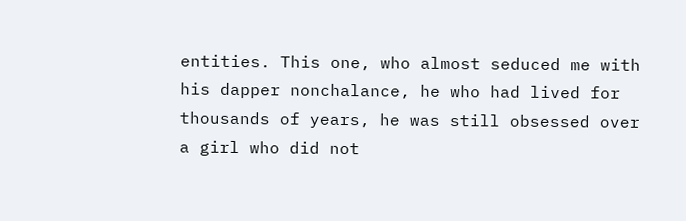entities. This one, who almost seduced me with his dapper nonchalance, he who had lived for thousands of years, he was still obsessed over a girl who did not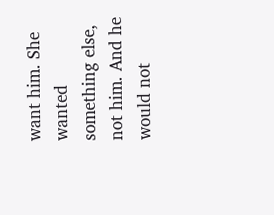want him. She wanted something else, not him. And he would not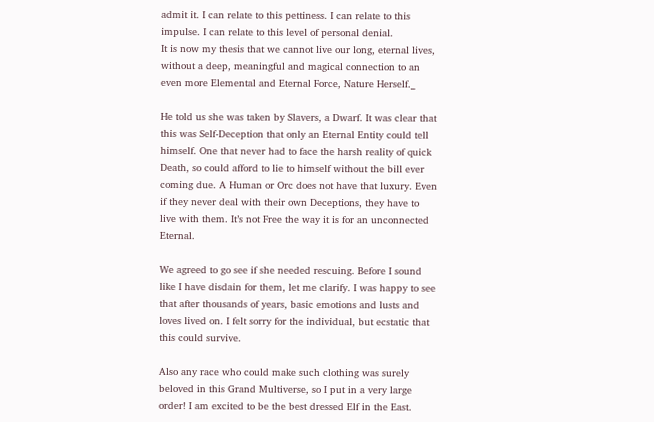admit it. I can relate to this pettiness. I can relate to this impulse. I can relate to this level of personal denial.
It is now my thesis that we cannot live our long, eternal lives, without a deep, meaningful and magical connection to an even more Elemental and Eternal Force, Nature Herself._

He told us she was taken by Slavers, a Dwarf. It was clear that this was Self-Deception that only an Eternal Entity could tell himself. One that never had to face the harsh reality of quick Death, so could afford to lie to himself without the bill ever coming due. A Human or Orc does not have that luxury. Even if they never deal with their own Deceptions, they have to live with them. It’s not Free the way it is for an unconnected Eternal.

We agreed to go see if she needed rescuing. Before I sound like I have disdain for them, let me clarify. I was happy to see that after thousands of years, basic emotions and lusts and loves lived on. I felt sorry for the individual, but ecstatic that this could survive.

Also any race who could make such clothing was surely beloved in this Grand Multiverse, so I put in a very large order! I am excited to be the best dressed Elf in the East.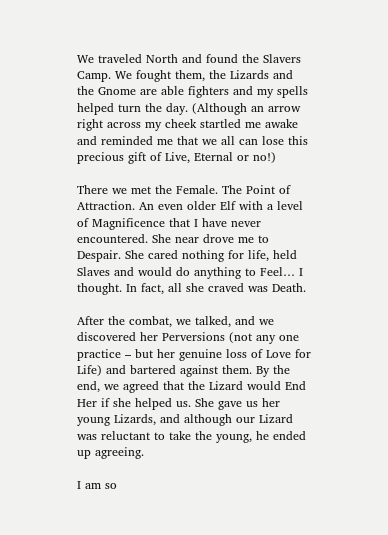We traveled North and found the Slavers Camp. We fought them, the Lizards and the Gnome are able fighters and my spells helped turn the day. (Although an arrow right across my cheek startled me awake and reminded me that we all can lose this precious gift of Live, Eternal or no!)

There we met the Female. The Point of Attraction. An even older Elf with a level of Magnificence that I have never encountered. She near drove me to Despair. She cared nothing for life, held Slaves and would do anything to Feel… I thought. In fact, all she craved was Death.

After the combat, we talked, and we discovered her Perversions (not any one practice – but her genuine loss of Love for Life) and bartered against them. By the end, we agreed that the Lizard would End Her if she helped us. She gave us her young Lizards, and although our Lizard was reluctant to take the young, he ended up agreeing.

I am so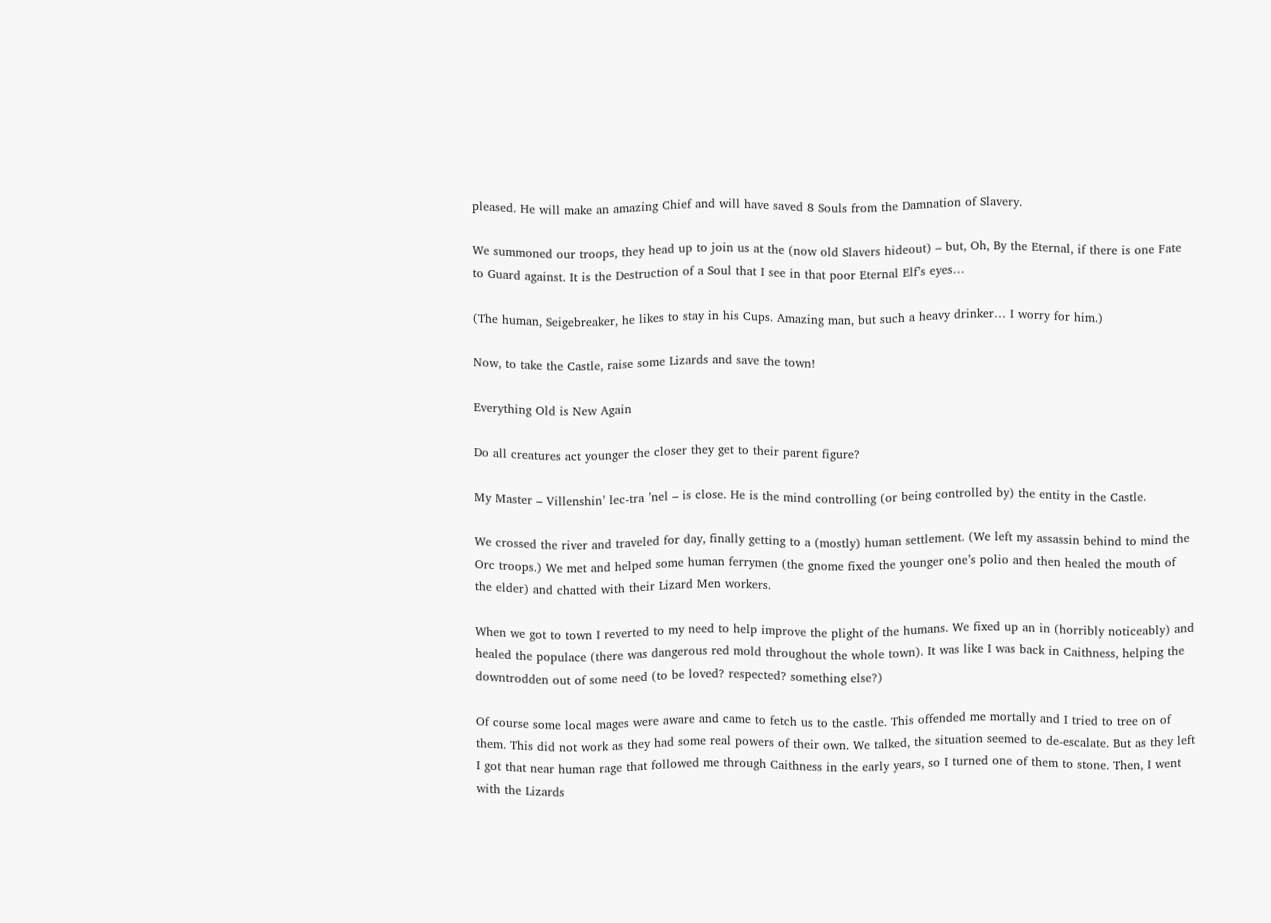pleased. He will make an amazing Chief and will have saved 8 Souls from the Damnation of Slavery.

We summoned our troops, they head up to join us at the (now old Slavers hideout) – but, Oh, By the Eternal, if there is one Fate to Guard against. It is the Destruction of a Soul that I see in that poor Eternal Elf’s eyes…

(The human, Seigebreaker, he likes to stay in his Cups. Amazing man, but such a heavy drinker… I worry for him.)

Now, to take the Castle, raise some Lizards and save the town!

Everything Old is New Again

Do all creatures act younger the closer they get to their parent figure?

My Master – Villenshin’ lec-tra ’nel – is close. He is the mind controlling (or being controlled by) the entity in the Castle.

We crossed the river and traveled for day, finally getting to a (mostly) human settlement. (We left my assassin behind to mind the Orc troops.) We met and helped some human ferrymen (the gnome fixed the younger one’s polio and then healed the mouth of the elder) and chatted with their Lizard Men workers.

When we got to town I reverted to my need to help improve the plight of the humans. We fixed up an in (horribly noticeably) and healed the populace (there was dangerous red mold throughout the whole town). It was like I was back in Caithness, helping the downtrodden out of some need (to be loved? respected? something else?)

Of course some local mages were aware and came to fetch us to the castle. This offended me mortally and I tried to tree on of them. This did not work as they had some real powers of their own. We talked, the situation seemed to de-escalate. But as they left I got that near human rage that followed me through Caithness in the early years, so I turned one of them to stone. Then, I went with the Lizards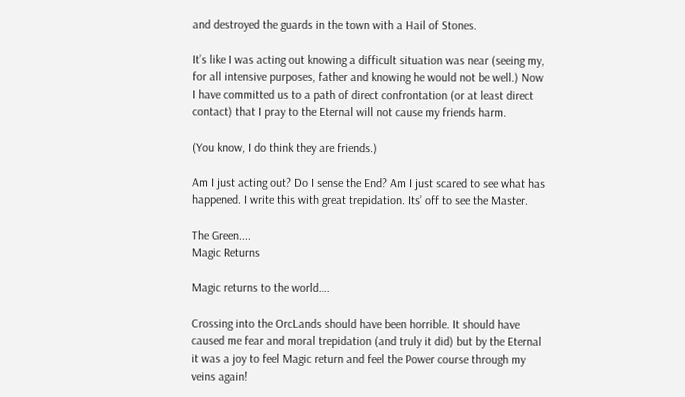and destroyed the guards in the town with a Hail of Stones.

It’s like I was acting out knowing a difficult situation was near (seeing my, for all intensive purposes, father and knowing he would not be well.) Now I have committed us to a path of direct confrontation (or at least direct contact) that I pray to the Eternal will not cause my friends harm.

(You know, I do think they are friends.)

Am I just acting out? Do I sense the End? Am I just scared to see what has happened. I write this with great trepidation. Its’ off to see the Master.

The Green....
Magic Returns

Magic returns to the world….

Crossing into the OrcLands should have been horrible. It should have caused me fear and moral trepidation (and truly it did) but by the Eternal it was a joy to feel Magic return and feel the Power course through my veins again!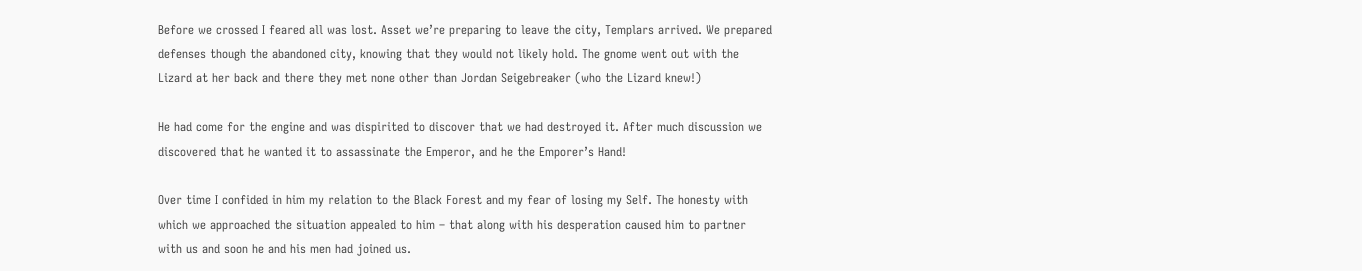Before we crossed I feared all was lost. Asset we’re preparing to leave the city, Templars arrived. We prepared defenses though the abandoned city, knowing that they would not likely hold. The gnome went out with the Lizard at her back and there they met none other than Jordan Seigebreaker (who the Lizard knew!)

He had come for the engine and was dispirited to discover that we had destroyed it. After much discussion we discovered that he wanted it to assassinate the Emperor, and he the Emporer’s Hand!

Over time I confided in him my relation to the Black Forest and my fear of losing my Self. The honesty with which we approached the situation appealed to him – that along with his desperation caused him to partner with us and soon he and his men had joined us.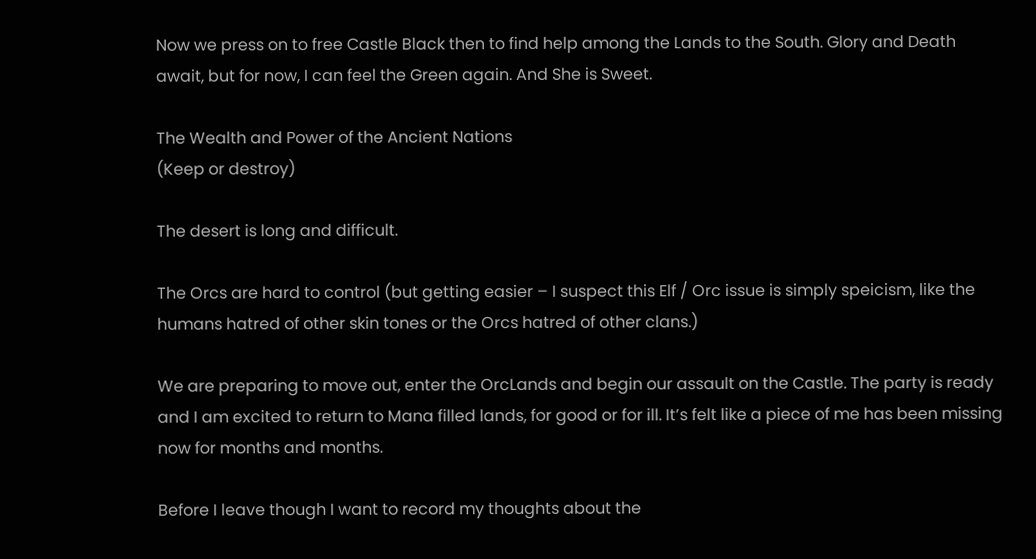Now we press on to free Castle Black then to find help among the Lands to the South. Glory and Death await, but for now, I can feel the Green again. And She is Sweet.

The Wealth and Power of the Ancient Nations
(Keep or destroy)

The desert is long and difficult.

The Orcs are hard to control (but getting easier – I suspect this Elf / Orc issue is simply speicism, like the humans hatred of other skin tones or the Orcs hatred of other clans.)

We are preparing to move out, enter the OrcLands and begin our assault on the Castle. The party is ready and I am excited to return to Mana filled lands, for good or for ill. It’s felt like a piece of me has been missing now for months and months.

Before I leave though I want to record my thoughts about the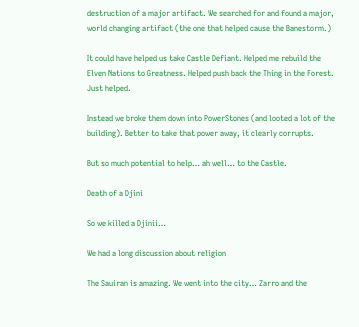destruction of a major artifact. We searched for and found a major, world changing artifact (the one that helped cause the Banestorm.)

It could have helped us take Castle Defiant. Helped me rebuild the Elven Nations to Greatness. Helped push back the Thing in the Forest. Just helped.

Instead we broke them down into PowerStones (and looted a lot of the building). Better to take that power away, it clearly corrupts.

But so much potential to help… ah well… to the Castle.

Death of a Djini

So we killed a Djinii…

We had a long discussion about religion

The Sauiran is amazing. We went into the city… Zarro and the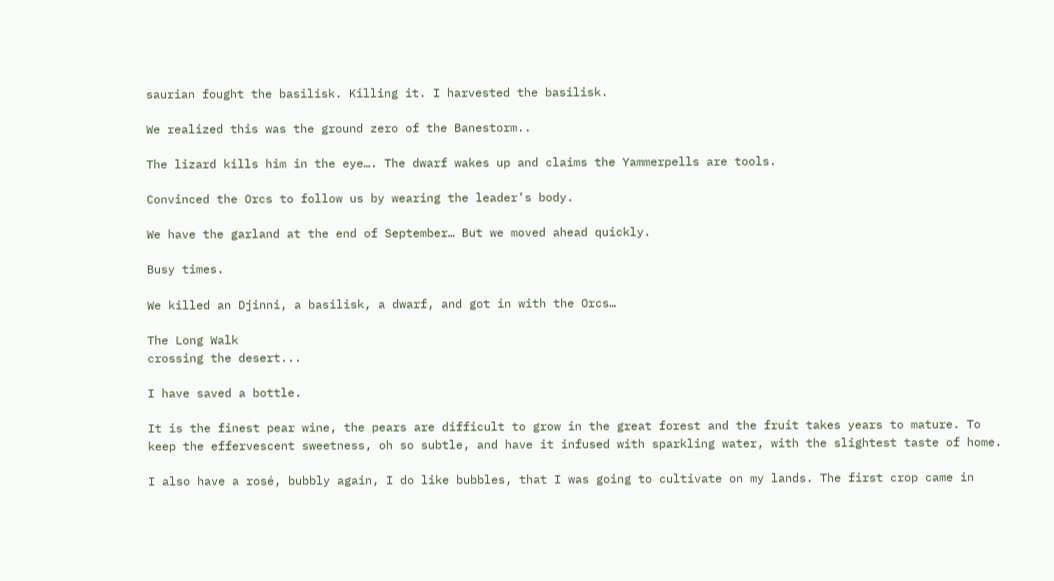saurian fought the basilisk. Killing it. I harvested the basilisk.

We realized this was the ground zero of the Banestorm..

The lizard kills him in the eye…. The dwarf wakes up and claims the Yammerpells are tools.

Convinced the Orcs to follow us by wearing the leader’s body.

We have the garland at the end of September… But we moved ahead quickly.

Busy times.

We killed an Djinni, a basilisk, a dwarf, and got in with the Orcs…

The Long Walk
crossing the desert...

I have saved a bottle.

It is the finest pear wine, the pears are difficult to grow in the great forest and the fruit takes years to mature. To keep the effervescent sweetness, oh so subtle, and have it infused with sparkling water, with the slightest taste of home.

I also have a rosé, bubbly again, I do like bubbles, that I was going to cultivate on my lands. The first crop came in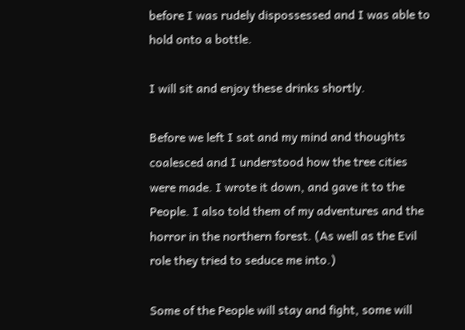before I was rudely dispossessed and I was able to hold onto a bottle.

I will sit and enjoy these drinks shortly.

Before we left I sat and my mind and thoughts coalesced and I understood how the tree cities were made. I wrote it down, and gave it to the People. I also told them of my adventures and the horror in the northern forest. (As well as the Evil role they tried to seduce me into.)

Some of the People will stay and fight, some will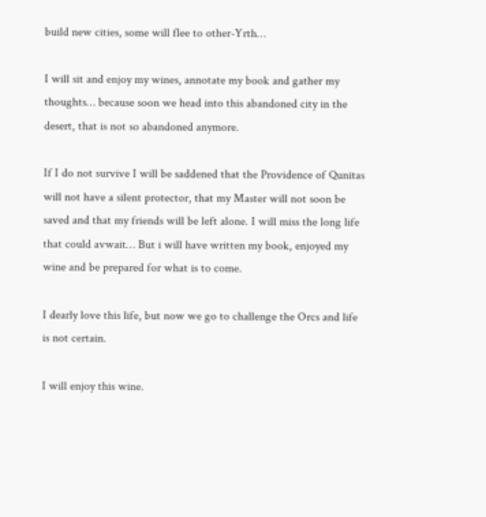build new cities, some will flee to other-Yrth…

I will sit and enjoy my wines, annotate my book and gather my thoughts… because soon we head into this abandoned city in the desert, that is not so abandoned anymore.

If I do not survive I will be saddened that the Providence of Qunitas will not have a silent protector, that my Master will not soon be saved and that my friends will be left alone. I will miss the long life that could avwait… But i will have written my book, enjoyed my wine and be prepared for what is to come.

I dearly love this life, but now we go to challenge the Orcs and life is not certain.

I will enjoy this wine.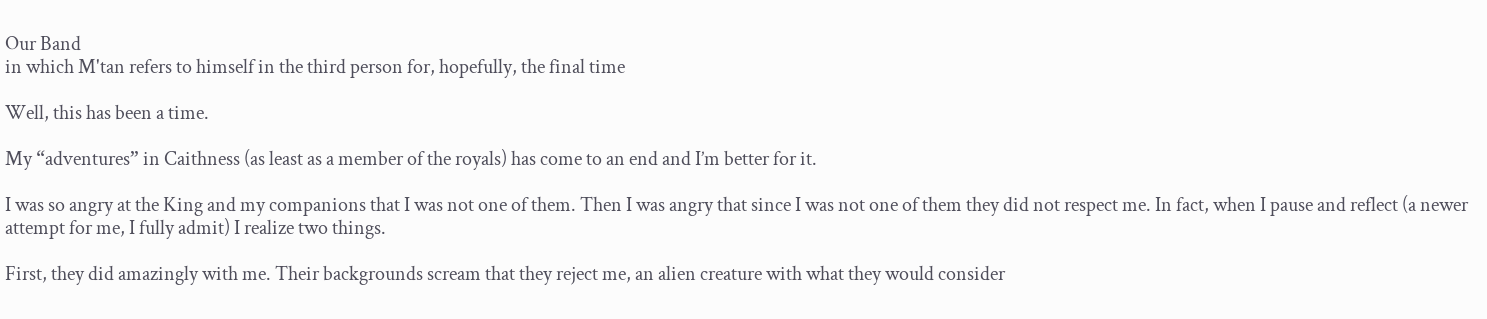Our Band
in which M'tan refers to himself in the third person for, hopefully, the final time

Well, this has been a time.

My “adventures” in Caithness (as least as a member of the royals) has come to an end and I’m better for it.

I was so angry at the King and my companions that I was not one of them. Then I was angry that since I was not one of them they did not respect me. In fact, when I pause and reflect (a newer attempt for me, I fully admit) I realize two things.

First, they did amazingly with me. Their backgrounds scream that they reject me, an alien creature with what they would consider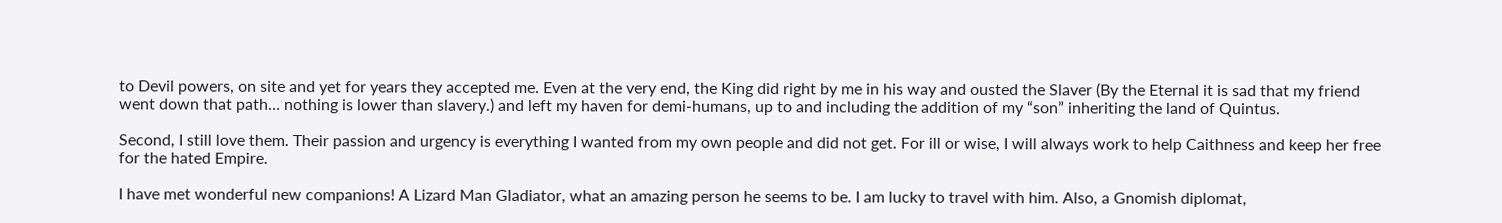to Devil powers, on site and yet for years they accepted me. Even at the very end, the King did right by me in his way and ousted the Slaver (By the Eternal it is sad that my friend went down that path… nothing is lower than slavery.) and left my haven for demi-humans, up to and including the addition of my “son” inheriting the land of Quintus.

Second, I still love them. Their passion and urgency is everything I wanted from my own people and did not get. For ill or wise, I will always work to help Caithness and keep her free for the hated Empire.

I have met wonderful new companions! A Lizard Man Gladiator, what an amazing person he seems to be. I am lucky to travel with him. Also, a Gnomish diplomat,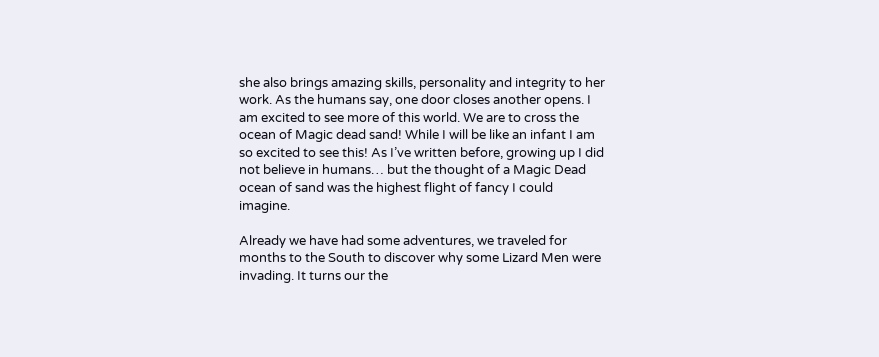she also brings amazing skills, personality and integrity to her work. As the humans say, one door closes another opens. I am excited to see more of this world. We are to cross the ocean of Magic dead sand! While I will be like an infant I am so excited to see this! As I’ve written before, growing up I did not believe in humans… but the thought of a Magic Dead ocean of sand was the highest flight of fancy I could imagine.

Already we have had some adventures, we traveled for months to the South to discover why some Lizard Men were invading. It turns our the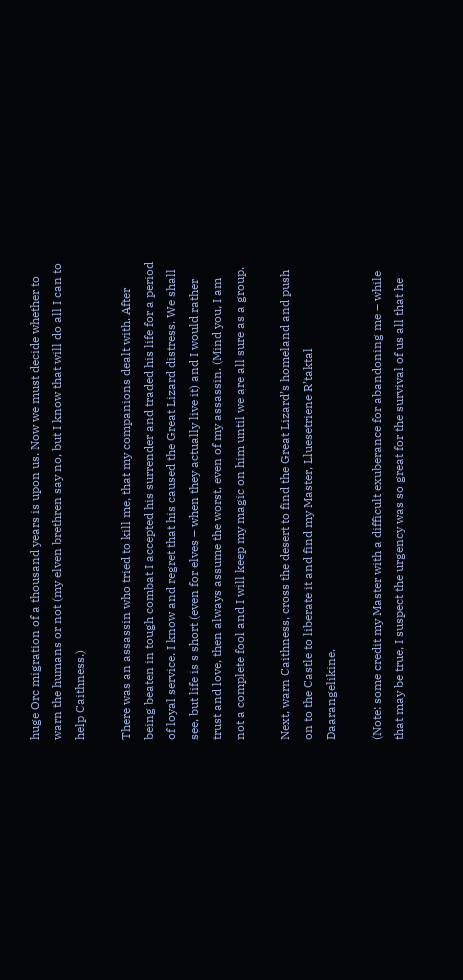huge Orc migration of a thousand years is upon us. Now we must decide whether to warn the humans or not (my elven brethren say no, but I know that will do all I can to help Caithness.)

There was an assassin who tried to kill me, that my companions dealt with. After being beaten in tough combat I accepted his surrender and traded his life for a period of loyal service. I know and regret that his caused the Great Lizard distress. We shall see, but life is s short (even for elves – when they actually live it) and I would rather trust and love, then always assume the worst, even of my assassin. (Mind you, I am not a complete fool and I will keep my magic on him until we are all sure as a group.

Next, warn Caithness, cross the desert to find the Great Lizard’s homeland and push on to the Castle to liberate it and find my Master, Lluesetriene R’taktal Daarangelikine.

(Note: some credit my Master with a difficult exuberance for abandoning me – while that may be true, I suspect the urgency was so great for the survival of us all that he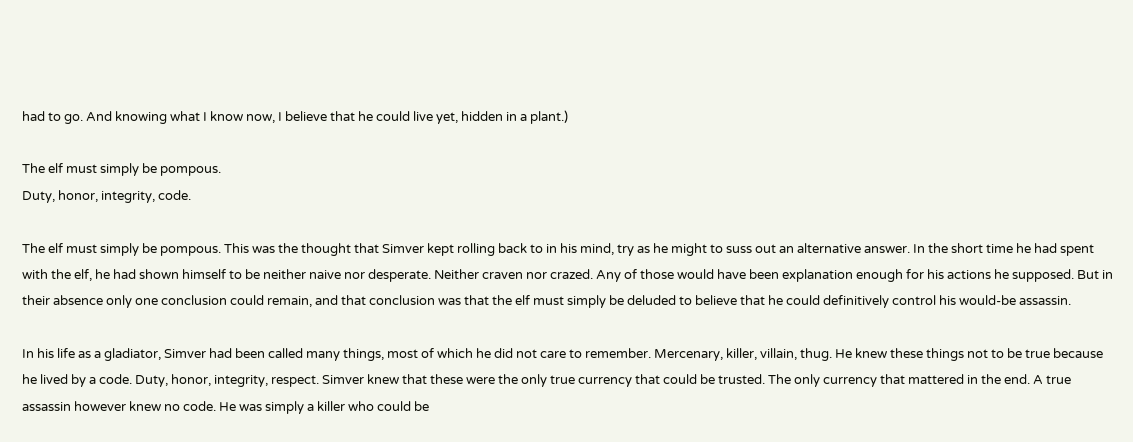had to go. And knowing what I know now, I believe that he could live yet, hidden in a plant.)

The elf must simply be pompous.
Duty, honor, integrity, code.

The elf must simply be pompous. This was the thought that Simver kept rolling back to in his mind, try as he might to suss out an alternative answer. In the short time he had spent with the elf, he had shown himself to be neither naive nor desperate. Neither craven nor crazed. Any of those would have been explanation enough for his actions he supposed. But in their absence only one conclusion could remain, and that conclusion was that the elf must simply be deluded to believe that he could definitively control his would-be assassin.

In his life as a gladiator, Simver had been called many things, most of which he did not care to remember. Mercenary, killer, villain, thug. He knew these things not to be true because he lived by a code. Duty, honor, integrity, respect. Simver knew that these were the only true currency that could be trusted. The only currency that mattered in the end. A true assassin however knew no code. He was simply a killer who could be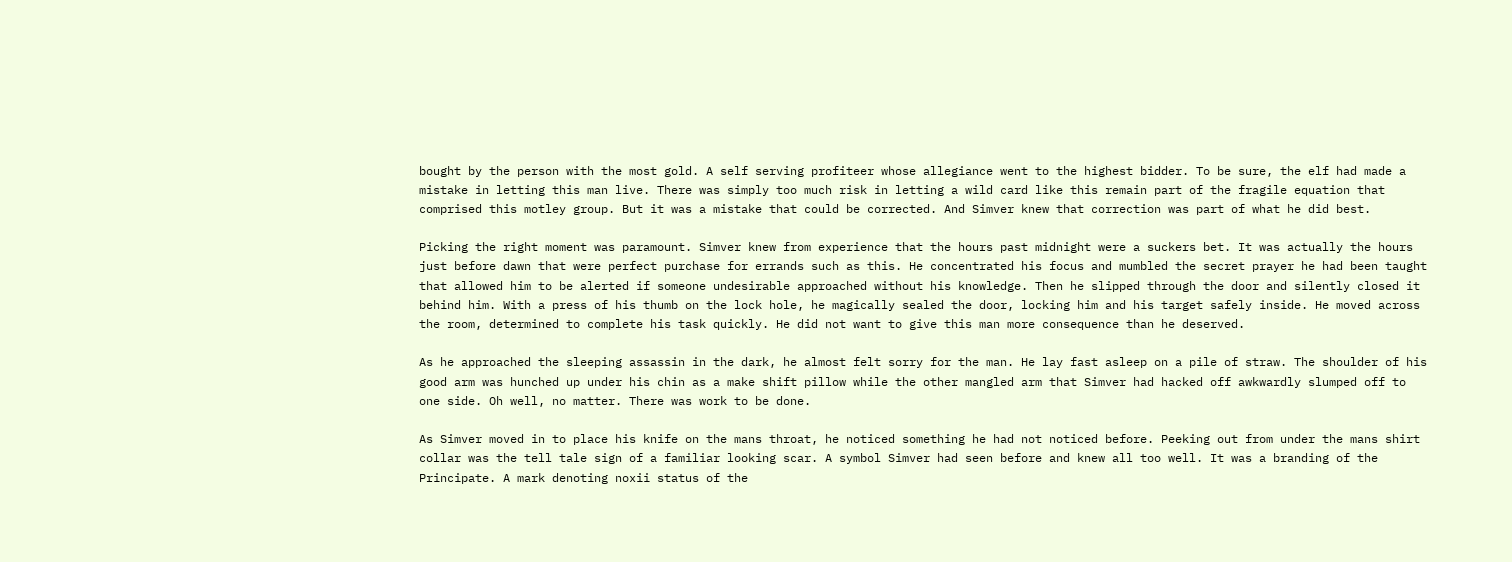bought by the person with the most gold. A self serving profiteer whose allegiance went to the highest bidder. To be sure, the elf had made a mistake in letting this man live. There was simply too much risk in letting a wild card like this remain part of the fragile equation that comprised this motley group. But it was a mistake that could be corrected. And Simver knew that correction was part of what he did best.

Picking the right moment was paramount. Simver knew from experience that the hours past midnight were a suckers bet. It was actually the hours just before dawn that were perfect purchase for errands such as this. He concentrated his focus and mumbled the secret prayer he had been taught that allowed him to be alerted if someone undesirable approached without his knowledge. Then he slipped through the door and silently closed it behind him. With a press of his thumb on the lock hole, he magically sealed the door, locking him and his target safely inside. He moved across the room, determined to complete his task quickly. He did not want to give this man more consequence than he deserved.

As he approached the sleeping assassin in the dark, he almost felt sorry for the man. He lay fast asleep on a pile of straw. The shoulder of his good arm was hunched up under his chin as a make shift pillow while the other mangled arm that Simver had hacked off awkwardly slumped off to one side. Oh well, no matter. There was work to be done.

As Simver moved in to place his knife on the mans throat, he noticed something he had not noticed before. Peeking out from under the mans shirt collar was the tell tale sign of a familiar looking scar. A symbol Simver had seen before and knew all too well. It was a branding of the Principate. A mark denoting noxii status of the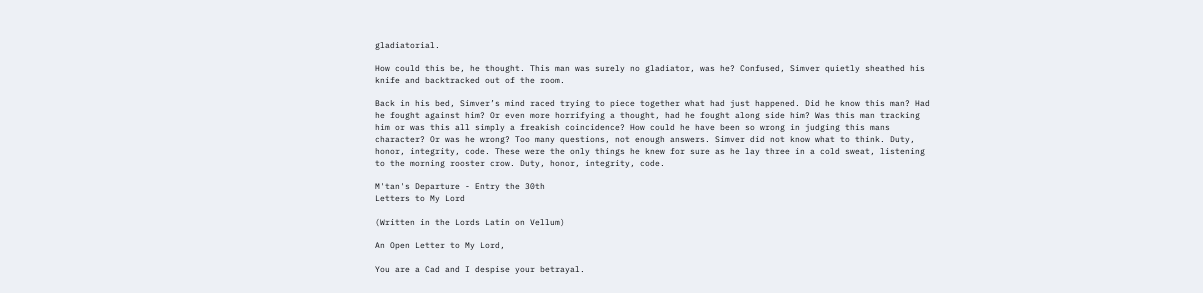gladiatorial.

How could this be, he thought. This man was surely no gladiator, was he? Confused, Simver quietly sheathed his knife and backtracked out of the room.

Back in his bed, Simver’s mind raced trying to piece together what had just happened. Did he know this man? Had he fought against him? Or even more horrifying a thought, had he fought along side him? Was this man tracking him or was this all simply a freakish coincidence? How could he have been so wrong in judging this mans character? Or was he wrong? Too many questions, not enough answers. Simver did not know what to think. Duty, honor, integrity, code. These were the only things he knew for sure as he lay three in a cold sweat, listening to the morning rooster crow. Duty, honor, integrity, code.

M'tan's Departure - Entry the 30th
Letters to My Lord

(Written in the Lords Latin on Vellum)

An Open Letter to My Lord,

You are a Cad and I despise your betrayal.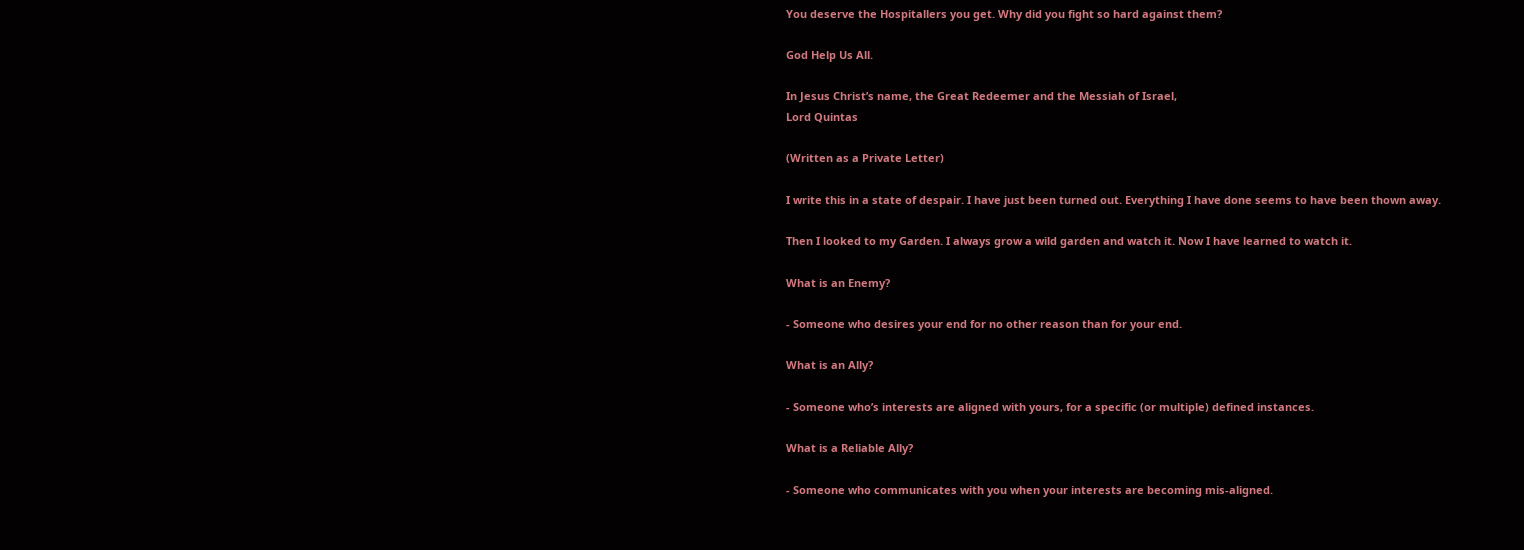You deserve the Hospitallers you get. Why did you fight so hard against them?

God Help Us All.

In Jesus Christ’s name, the Great Redeemer and the Messiah of Israel,
Lord Quintas

(Written as a Private Letter)

I write this in a state of despair. I have just been turned out. Everything I have done seems to have been thown away.

Then I looked to my Garden. I always grow a wild garden and watch it. Now I have learned to watch it.

What is an Enemy?

- Someone who desires your end for no other reason than for your end.

What is an Ally?

- Someone who’s interests are aligned with yours, for a specific (or multiple) defined instances.

What is a Reliable Ally?

- Someone who communicates with you when your interests are becoming mis-aligned.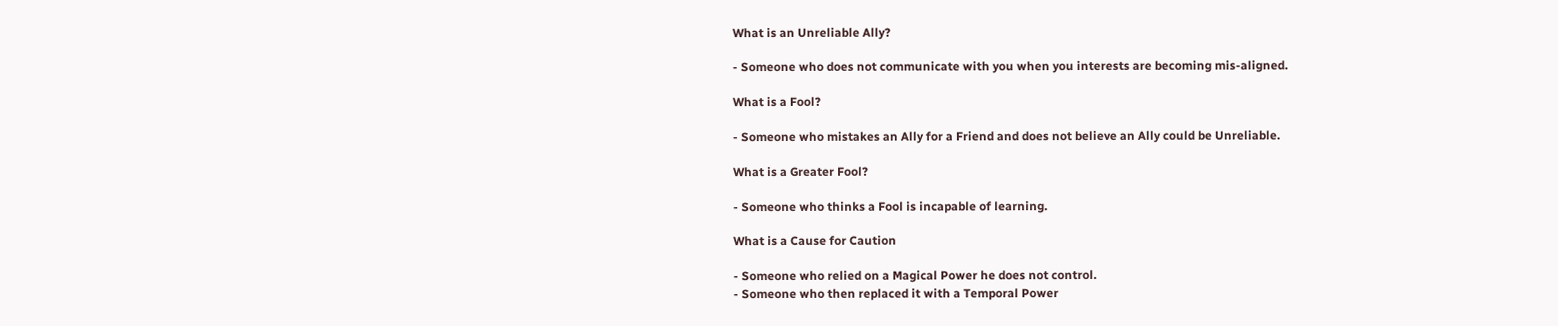What is an Unreliable Ally?

- Someone who does not communicate with you when you interests are becoming mis-aligned.

What is a Fool?

- Someone who mistakes an Ally for a Friend and does not believe an Ally could be Unreliable.

What is a Greater Fool?

- Someone who thinks a Fool is incapable of learning.

What is a Cause for Caution

- Someone who relied on a Magical Power he does not control.
- Someone who then replaced it with a Temporal Power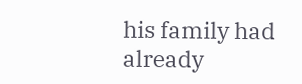his family had already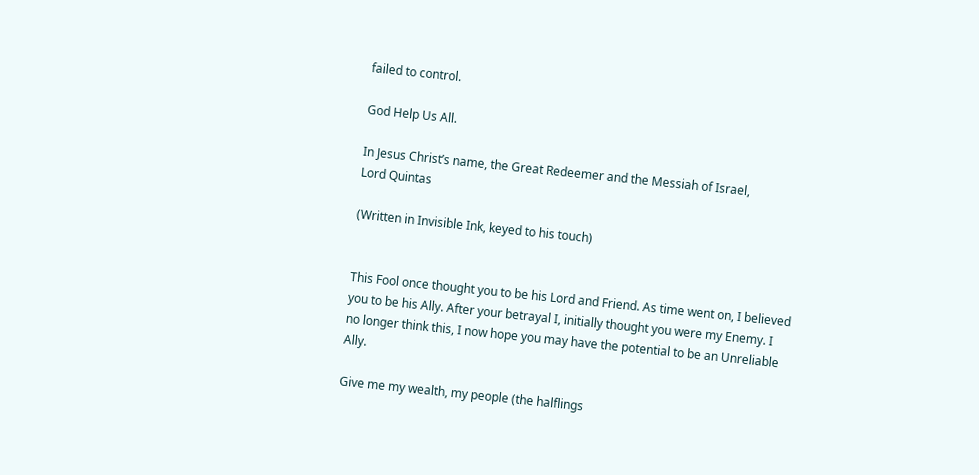failed to control.

God Help Us All.

In Jesus Christ’s name, the Great Redeemer and the Messiah of Israel,
Lord Quintas

(Written in Invisible Ink, keyed to his touch)


This Fool once thought you to be his Lord and Friend. As time went on, I believed you to be his Ally. After your betrayal I, initially thought you were my Enemy. I no longer think this, I now hope you may have the potential to be an Unreliable Ally.

Give me my wealth, my people (the halflings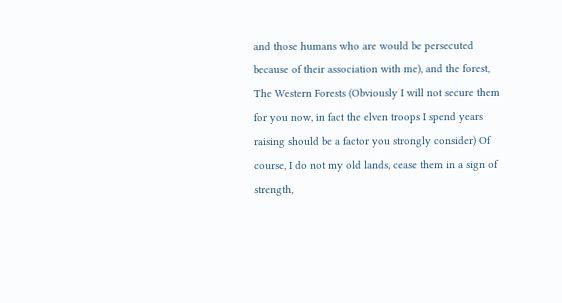and those humans who are would be persecuted because of their association with me), and the forest, The Western Forests (Obviously I will not secure them for you now, in fact the elven troops I spend years raising should be a factor you strongly consider) Of course, I do not my old lands, cease them in a sign of strength,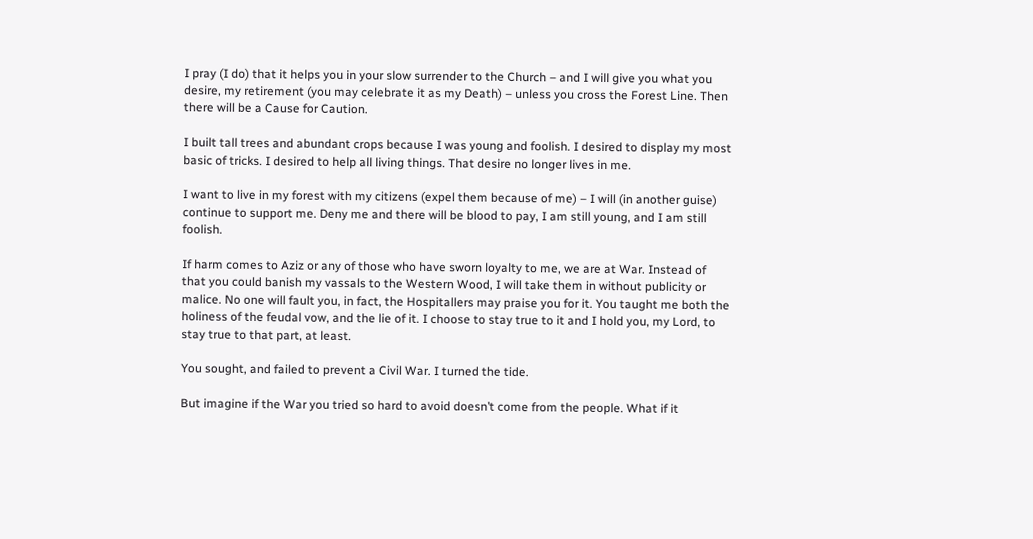I pray (I do) that it helps you in your slow surrender to the Church – and I will give you what you desire, my retirement (you may celebrate it as my Death) – unless you cross the Forest Line. Then there will be a Cause for Caution.

I built tall trees and abundant crops because I was young and foolish. I desired to display my most basic of tricks. I desired to help all living things. That desire no longer lives in me.

I want to live in my forest with my citizens (expel them because of me) – I will (in another guise) continue to support me. Deny me and there will be blood to pay, I am still young, and I am still foolish.

If harm comes to Aziz or any of those who have sworn loyalty to me, we are at War. Instead of that you could banish my vassals to the Western Wood, I will take them in without publicity or malice. No one will fault you, in fact, the Hospitallers may praise you for it. You taught me both the holiness of the feudal vow, and the lie of it. I choose to stay true to it and I hold you, my Lord, to stay true to that part, at least.

You sought, and failed to prevent a Civil War. I turned the tide.

But imagine if the War you tried so hard to avoid doesn’t come from the people. What if it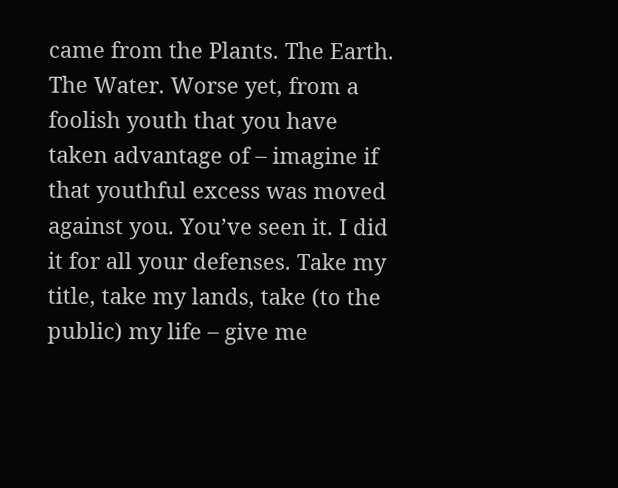came from the Plants. The Earth. The Water. Worse yet, from a foolish youth that you have taken advantage of – imagine if that youthful excess was moved against you. You’ve seen it. I did it for all your defenses. Take my title, take my lands, take (to the public) my life – give me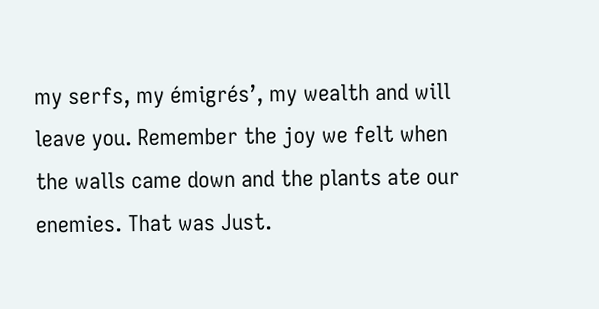my serfs, my émigrés’, my wealth and will leave you. Remember the joy we felt when the walls came down and the plants ate our enemies. That was Just.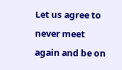Let us agree to never meet again and be on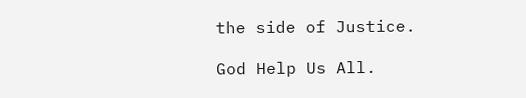the side of Justice.

God Help Us All.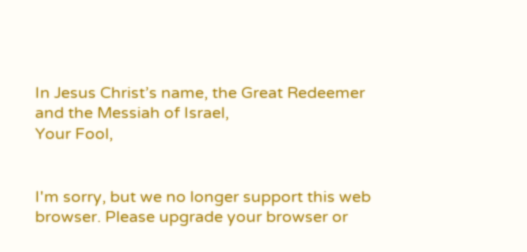In Jesus Christ’s name, the Great Redeemer and the Messiah of Israel,
Your Fool,


I'm sorry, but we no longer support this web browser. Please upgrade your browser or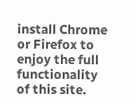install Chrome or Firefox to enjoy the full functionality of this site.